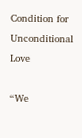Condition for Unconditional Love

“We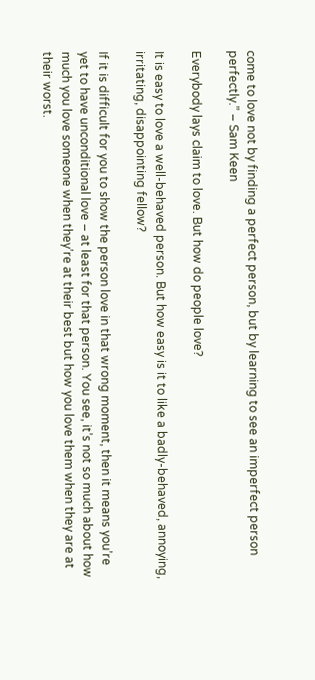come to love not by finding a perfect person, but by learning to see an imperfect person perfectly.” – Sam Keen

Everybody lays claim to love. But how do people love?

It is easy to love a well-behaved person. But how easy is it to like a badly-behaved, annoying, irritating, disappointing fellow?

If it is difficult for you to show the person love in that wrong moment, then it means you’re yet to have unconditional love – at least for that person. You see, it’s not so much about how much you love someone when they’re at their best but how you love them when they are at their worst.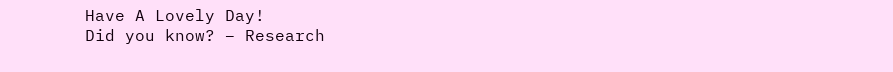Have A Lovely Day!
Did you know? – Research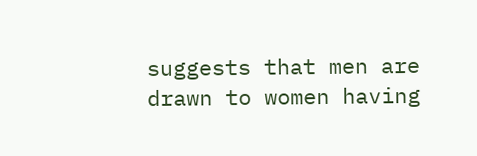suggests that men are drawn to women having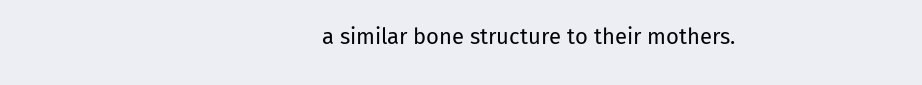a similar bone structure to their mothers.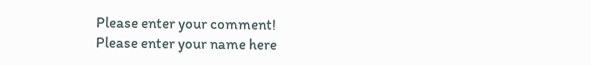Please enter your comment!
Please enter your name here